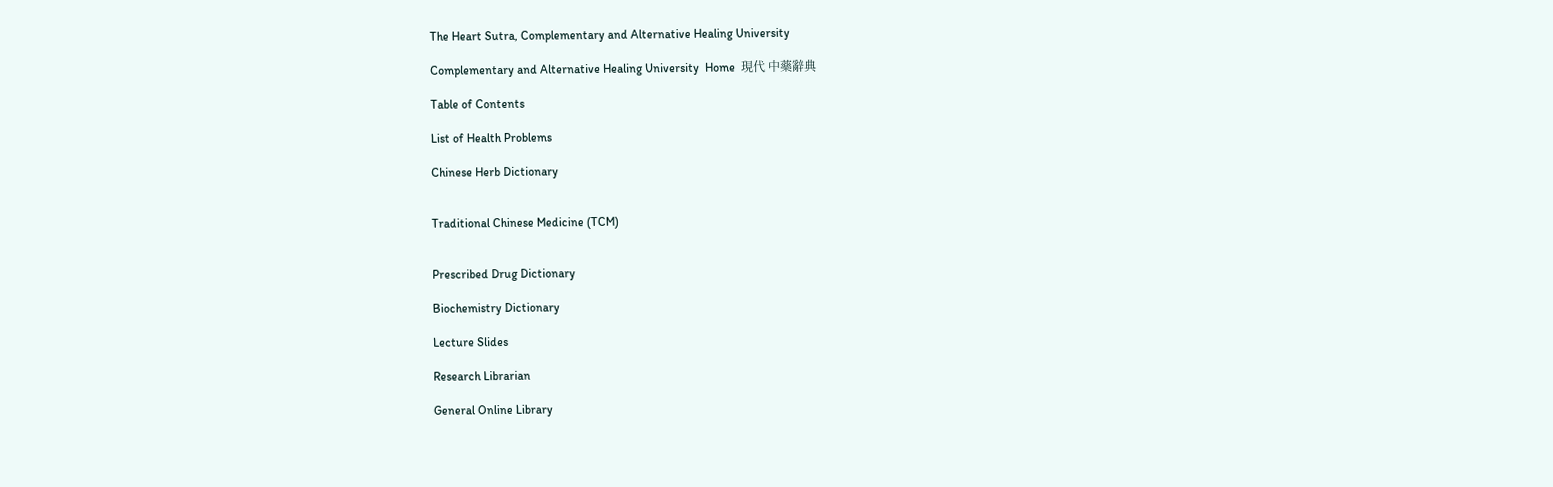The Heart Sutra, Complementary and Alternative Healing University

Complementary and Alternative Healing University  Home  現代 中藥辭典

Table of Contents

List of Health Problems

Chinese Herb Dictionary


Traditional Chinese Medicine (TCM)


Prescribed Drug Dictionary

Biochemistry Dictionary

Lecture Slides

Research Librarian

General Online Library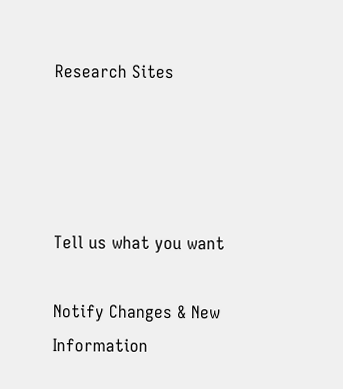Research Sites




Tell us what you want

Notify Changes & New Information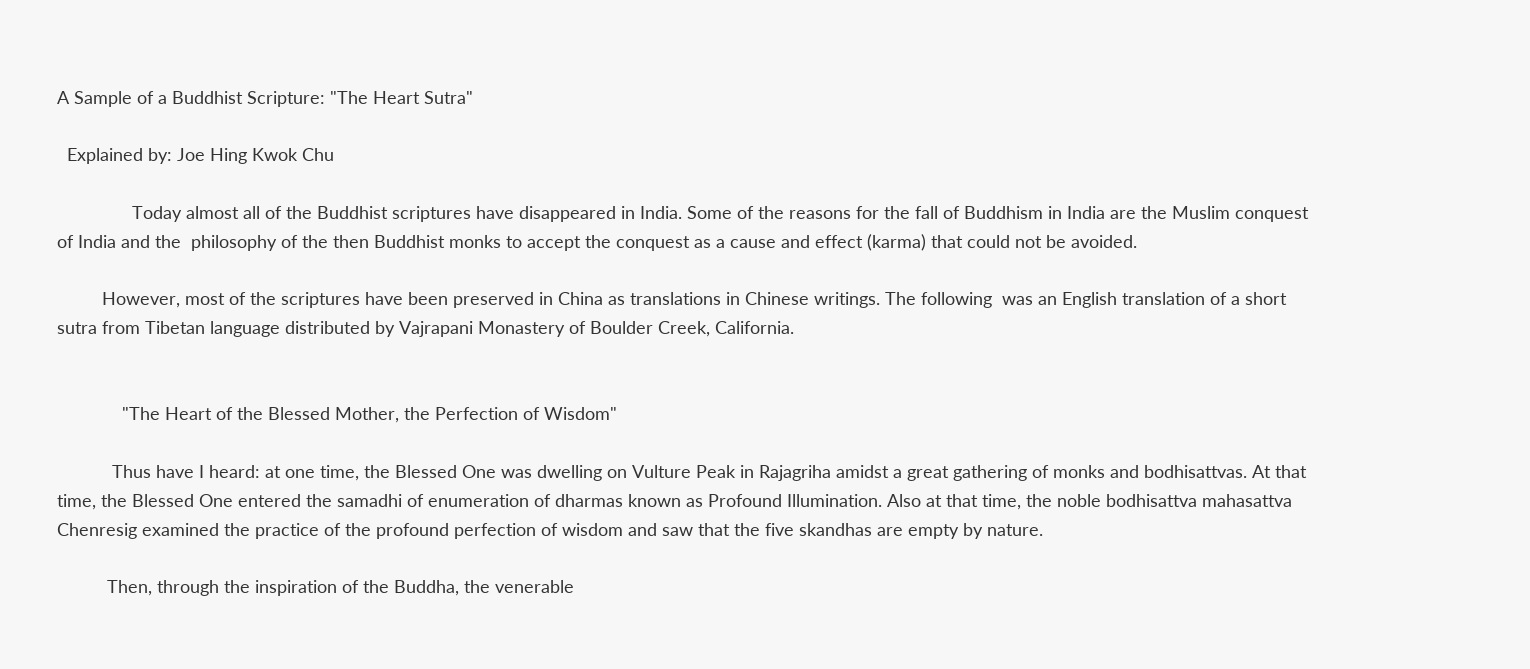A Sample of a Buddhist Scripture: "The Heart Sutra"

  Explained by: Joe Hing Kwok Chu

               Today almost all of the Buddhist scriptures have disappeared in India. Some of the reasons for the fall of Buddhism in India are the Muslim conquest of India and the  philosophy of the then Buddhist monks to accept the conquest as a cause and effect (karma) that could not be avoided.

         However, most of the scriptures have been preserved in China as translations in Chinese writings. The following  was an English translation of a short sutra from Tibetan language distributed by Vajrapani Monastery of Boulder Creek, California.


             "The Heart of the Blessed Mother, the Perfection of Wisdom"

           Thus have I heard: at one time, the Blessed One was dwelling on Vulture Peak in Rajagriha amidst a great gathering of monks and bodhisattvas. At that time, the Blessed One entered the samadhi of enumeration of dharmas known as Profound Illumination. Also at that time, the noble bodhisattva mahasattva Chenresig examined the practice of the profound perfection of wisdom and saw that the five skandhas are empty by nature.

          Then, through the inspiration of the Buddha, the venerable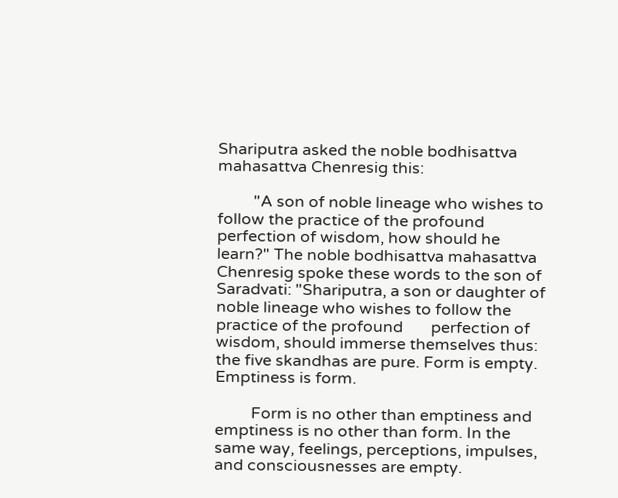Shariputra asked the noble bodhisattva mahasattva Chenresig this:

         "A son of noble lineage who wishes to follow the practice of the profound perfection of wisdom, how should he learn?" The noble bodhisattva mahasattva Chenresig spoke these words to the son of Saradvati: "Shariputra, a son or daughter of noble lineage who wishes to follow the practice of the profound       perfection of wisdom, should immerse themselves thus: the five skandhas are pure. Form is empty. Emptiness is form.

         Form is no other than emptiness and emptiness is no other than form. In the same way, feelings, perceptions, impulses, and consciousnesses are empty.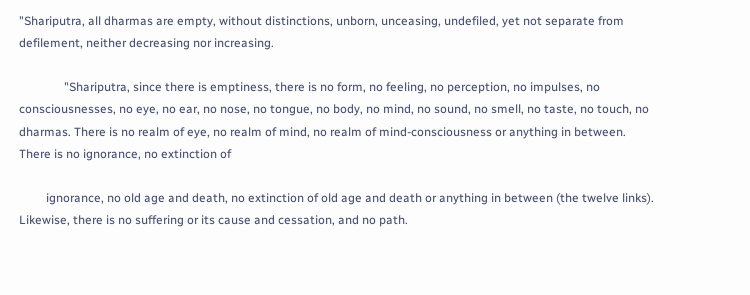"Shariputra, all dharmas are empty, without distinctions, unborn, unceasing, undefiled, yet not separate from defilement, neither decreasing nor increasing.

               "Shariputra, since there is emptiness, there is no form, no feeling, no perception, no impulses, no consciousnesses, no eye, no ear, no nose, no tongue, no body, no mind, no sound, no smell, no taste, no touch, no dharmas. There is no realm of eye, no realm of mind, no realm of mind-consciousness or anything in between. There is no ignorance, no extinction of

         ignorance, no old age and death, no extinction of old age and death or anything in between (the twelve links). Likewise, there is no suffering or its cause and cessation, and no path.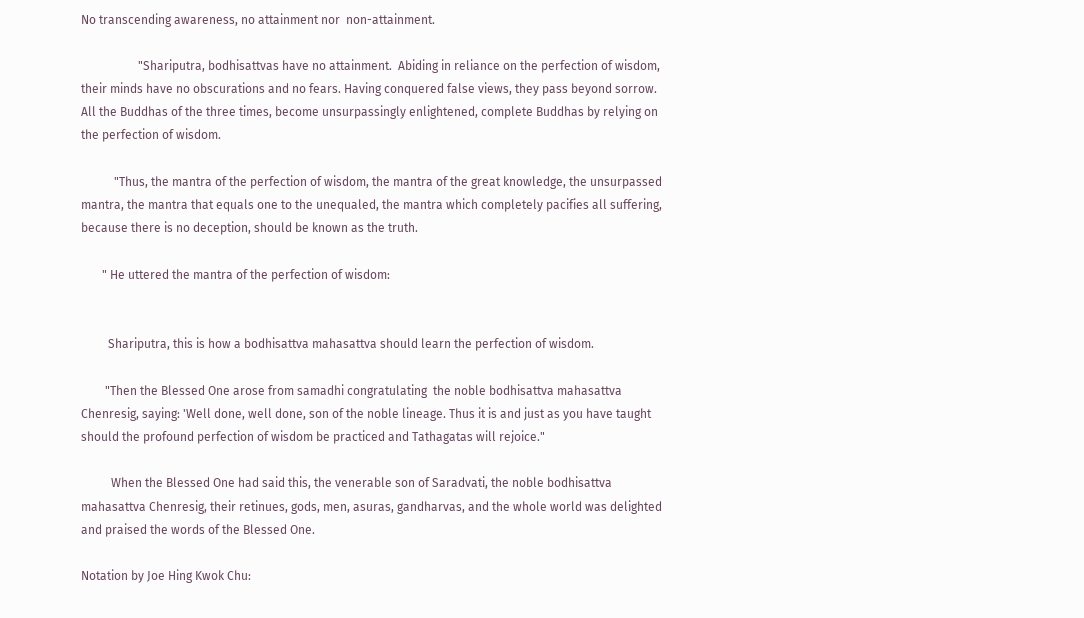No transcending awareness, no attainment nor  non-attainment.

                   "Shariputra, bodhisattvas have no attainment.  Abiding in reliance on the perfection of wisdom, their minds have no obscurations and no fears. Having conquered false views, they pass beyond sorrow. All the Buddhas of the three times, become unsurpassingly enlightened, complete Buddhas by relying on the perfection of wisdom.

           "Thus, the mantra of the perfection of wisdom, the mantra of the great knowledge, the unsurpassed mantra, the mantra that equals one to the unequaled, the mantra which completely pacifies all suffering, because there is no deception, should be known as the truth.

       " He uttered the mantra of the perfection of wisdom:


         Shariputra, this is how a bodhisattva mahasattva should learn the perfection of wisdom.

        "Then the Blessed One arose from samadhi congratulating  the noble bodhisattva mahasattva Chenresig, saying: 'Well done, well done, son of the noble lineage. Thus it is and just as you have taught should the profound perfection of wisdom be practiced and Tathagatas will rejoice."

          When the Blessed One had said this, the venerable son of Saradvati, the noble bodhisattva mahasattva Chenresig, their retinues, gods, men, asuras, gandharvas, and the whole world was delighted and praised the words of the Blessed One.

Notation by Joe Hing Kwok Chu: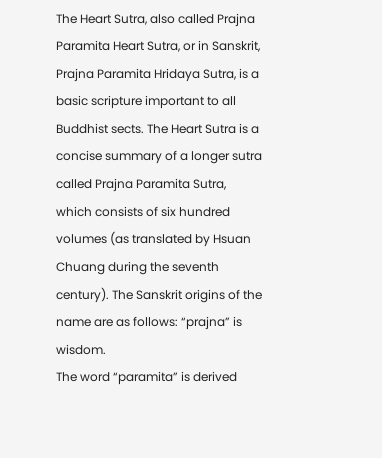The Heart Sutra, also called Prajna Paramita Heart Sutra, or in Sanskrit, Prajna Paramita Hridaya Sutra, is a basic scripture important to all Buddhist sects. The Heart Sutra is a concise summary of a longer sutra called Prajna Paramita Sutra, which consists of six hundred volumes (as translated by Hsuan Chuang during the seventh century). The Sanskrit origins of the name are as follows: “prajna” is wisdom.
The word “paramita” is derived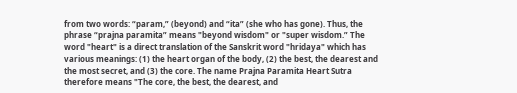from two words: “param,” (beyond) and “ita” (she who has gone). Thus, the phrase “prajna paramita” means "beyond wisdom" or "super wisdom.” The word "heart" is a direct translation of the Sanskrit word "hridaya" which has various meanings: (1) the heart organ of the body, (2) the best, the dearest and the most secret, and (3) the core. The name Prajna Paramita Heart Sutra therefore means "The core, the best, the dearest, and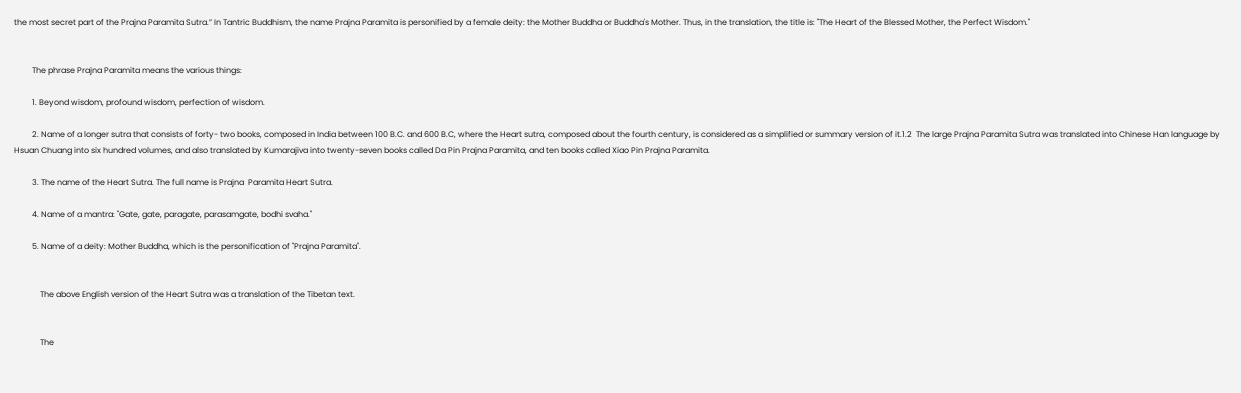the most secret part of the Prajna Paramita Sutra.” In Tantric Buddhism, the name Prajna Paramita is personified by a female deity: the Mother Buddha or Buddha's Mother. Thus, in the translation, the title is: "The Heart of the Blessed Mother, the Perfect Wisdom."


         The phrase Prajna Paramita means the various things:

         1. Beyond wisdom, profound wisdom, perfection of wisdom.

         2. Name of a longer sutra that consists of forty- two books, composed in India between 100 B.C. and 600 B.C, where the Heart sutra, composed about the fourth century, is considered as a simplified or summary version of it.1.2  The large Prajna Paramita Sutra was translated into Chinese Han language by Hsuan Chuang into six hundred volumes, and also translated by Kumarajiva into twenty-seven books called Da Pin Prajna Paramita, and ten books called Xiao Pin Prajna Paramita.

         3. The name of the Heart Sutra. The full name is Prajna  Paramita Heart Sutra.

         4. Name of a mantra: "Gate, gate, paragate, parasamgate, bodhi svaha."

         5. Name of a deity: Mother Buddha, which is the personification of "Prajna Paramita".


             The above English version of the Heart Sutra was a translation of the Tibetan text.


             The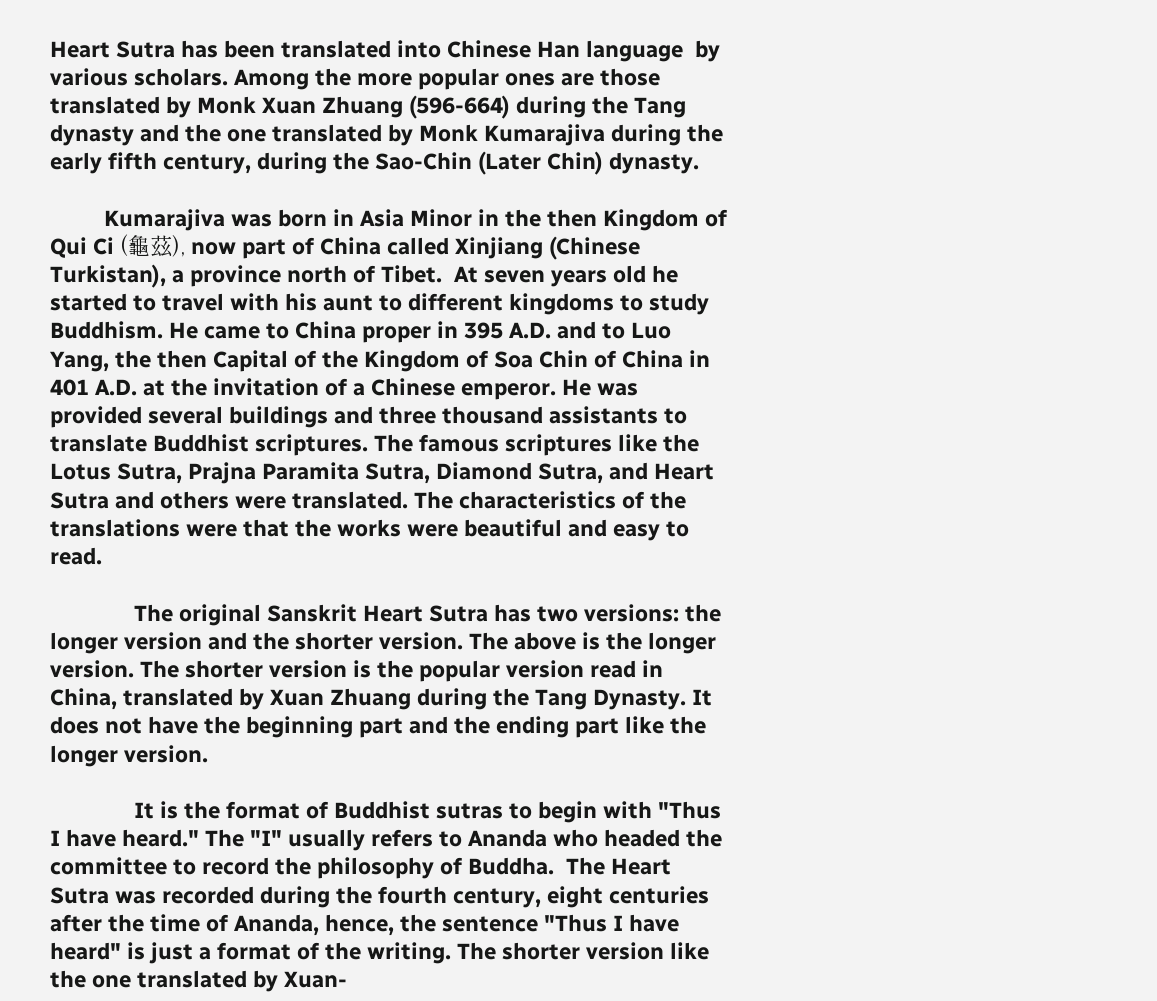Heart Sutra has been translated into Chinese Han language  by various scholars. Among the more popular ones are those translated by Monk Xuan Zhuang (596-664) during the Tang dynasty and the one translated by Monk Kumarajiva during the early fifth century, during the Sao-Chin (Later Chin) dynasty.

         Kumarajiva was born in Asia Minor in the then Kingdom of Qui Ci (龜茲), now part of China called Xinjiang (Chinese Turkistan), a province north of Tibet.  At seven years old he started to travel with his aunt to different kingdoms to study Buddhism. He came to China proper in 395 A.D. and to Luo Yang, the then Capital of the Kingdom of Soa Chin of China in 401 A.D. at the invitation of a Chinese emperor. He was provided several buildings and three thousand assistants to translate Buddhist scriptures. The famous scriptures like the Lotus Sutra, Prajna Paramita Sutra, Diamond Sutra, and Heart Sutra and others were translated. The characteristics of the translations were that the works were beautiful and easy to read.

              The original Sanskrit Heart Sutra has two versions: the longer version and the shorter version. The above is the longer version. The shorter version is the popular version read in China, translated by Xuan Zhuang during the Tang Dynasty. It does not have the beginning part and the ending part like the longer version.

              It is the format of Buddhist sutras to begin with "Thus I have heard." The "I" usually refers to Ananda who headed the committee to record the philosophy of Buddha.  The Heart Sutra was recorded during the fourth century, eight centuries after the time of Ananda, hence, the sentence "Thus I have heard" is just a format of the writing. The shorter version like the one translated by Xuan-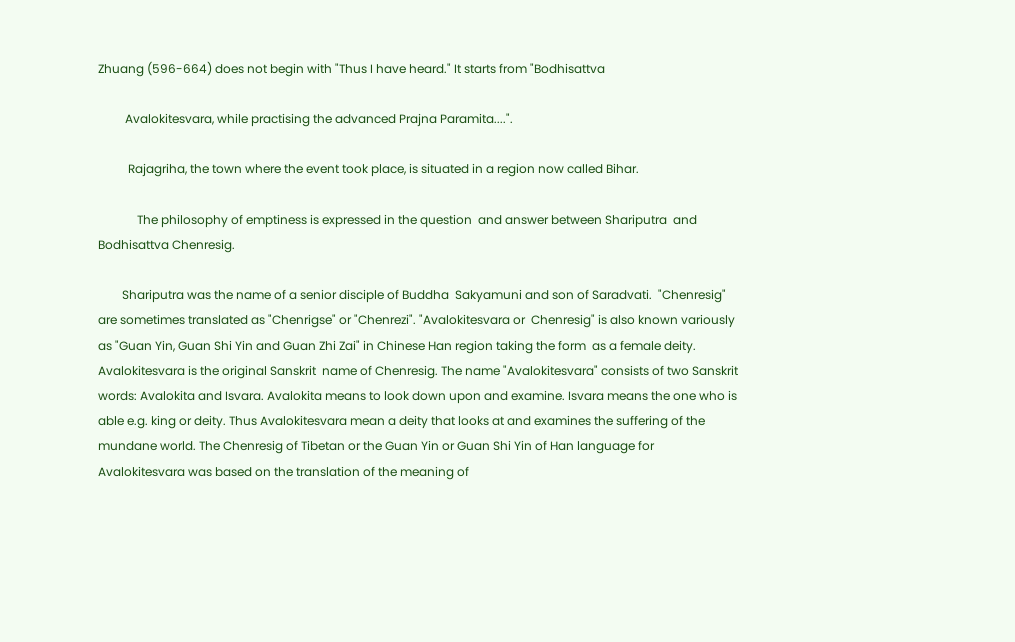Zhuang (596-664) does not begin with "Thus I have heard." It starts from "Bodhisattva

         Avalokitesvara, while practising the advanced Prajna Paramita....".

          Rajagriha, the town where the event took place, is situated in a region now called Bihar.

             The philosophy of emptiness is expressed in the question  and answer between Shariputra  and Bodhisattva Chenresig.

        Shariputra was the name of a senior disciple of Buddha  Sakyamuni and son of Saradvati.  "Chenresig" are sometimes translated as "Chenrigse" or "Chenrezi". "Avalokitesvara or  Chenresig" is also known variously as "Guan Yin, Guan Shi Yin and Guan Zhi Zai" in Chinese Han region taking the form  as a female deity.  Avalokitesvara is the original Sanskrit  name of Chenresig. The name "Avalokitesvara" consists of two Sanskrit words: Avalokita and Isvara. Avalokita means to look down upon and examine. Isvara means the one who is able e.g. king or deity. Thus Avalokitesvara mean a deity that looks at and examines the suffering of the mundane world. The Chenresig of Tibetan or the Guan Yin or Guan Shi Yin of Han language for Avalokitesvara was based on the translation of the meaning of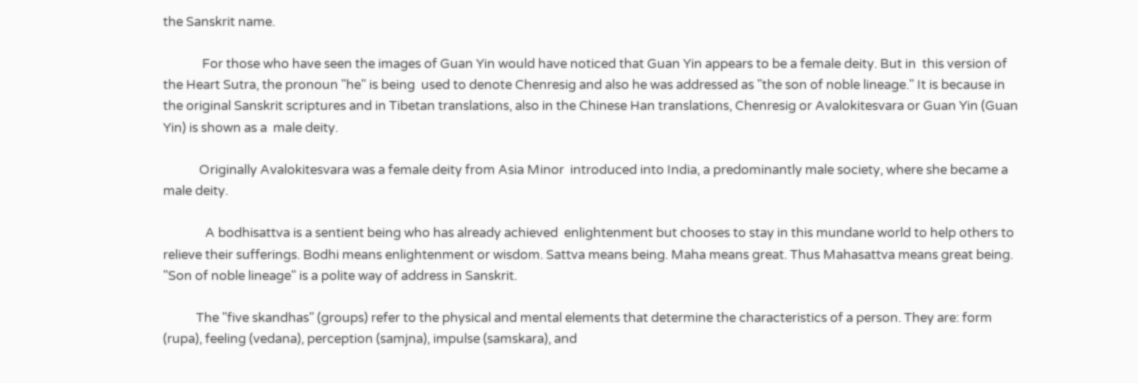the Sanskrit name.

             For those who have seen the images of Guan Yin would have noticed that Guan Yin appears to be a female deity. But in  this version of the Heart Sutra, the pronoun "he" is being  used to denote Chenresig and also he was addressed as "the son of noble lineage." It is because in the original Sanskrit scriptures and in Tibetan translations, also in the Chinese Han translations, Chenresig or Avalokitesvara or Guan Yin (Guan Yin) is shown as a  male deity.

            Originally Avalokitesvara was a female deity from Asia Minor  introduced into India, a predominantly male society, where she became a male deity.

              A bodhisattva is a sentient being who has already achieved  enlightenment but chooses to stay in this mundane world to help others to relieve their sufferings. Bodhi means enlightenment or wisdom. Sattva means being. Maha means great. Thus Mahasattva means great being. "Son of noble lineage" is a polite way of address in Sanskrit.

           The "five skandhas" (groups) refer to the physical and mental elements that determine the characteristics of a person. They are: form (rupa), feeling (vedana), perception (samjna), impulse (samskara), and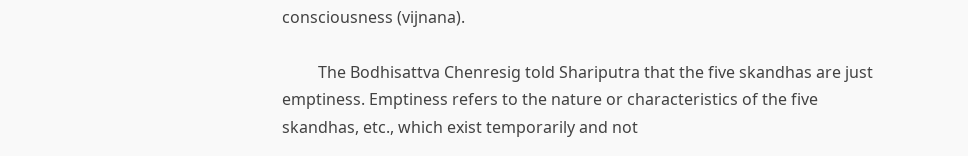consciousness (vijnana).

         The Bodhisattva Chenresig told Shariputra that the five skandhas are just emptiness. Emptiness refers to the nature or characteristics of the five skandhas, etc., which exist temporarily and not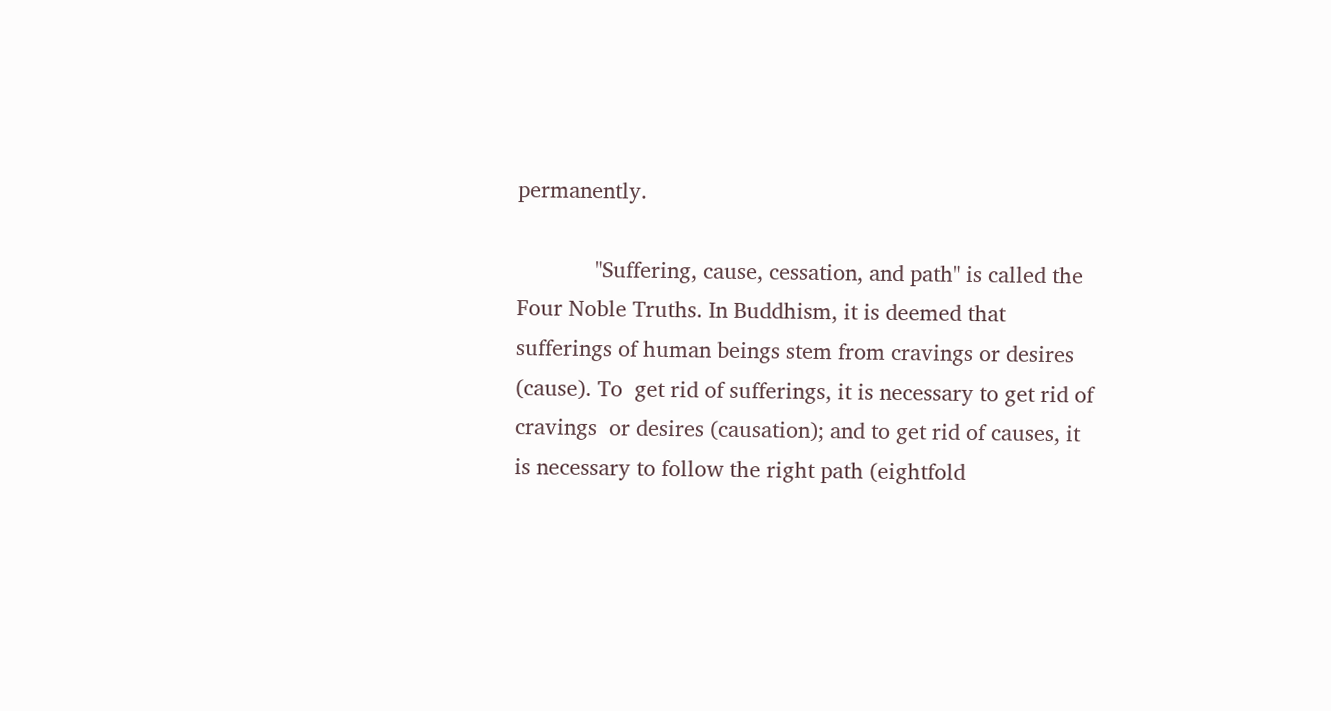permanently.

             "Suffering, cause, cessation, and path" is called the Four Noble Truths. In Buddhism, it is deemed that sufferings of human beings stem from cravings or desires (cause). To  get rid of sufferings, it is necessary to get rid of cravings  or desires (causation); and to get rid of causes, it is necessary to follow the right path (eightfold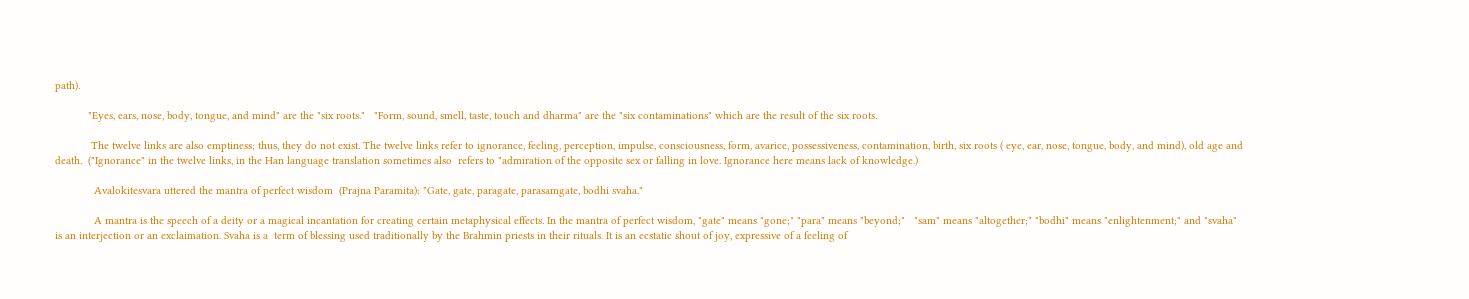path).

           "Eyes, ears, nose, body, tongue, and mind" are the "six roots."   "Form, sound, smell, taste, touch and dharma" are the "six contaminations" which are the result of the six roots.

            The twelve links are also emptiness; thus, they do not exist. The twelve links refer to ignorance, feeling, perception, impulse, consciousness, form, avarice, possessiveness, contamination, birth, six roots ( eye, ear, nose, tongue, body, and mind), old age and death.  ("Ignorance" in the twelve links, in the Han language translation sometimes also  refers to "admiration of the opposite sex or falling in love. Ignorance here means lack of knowledge.)

             Avalokitesvara uttered the mantra of perfect wisdom  (Prajna Paramita): "Gate, gate, paragate, parasamgate, bodhi svaha."

             A mantra is the speech of a deity or a magical incantation for creating certain metaphysical effects. In the mantra of perfect wisdom, "gate" means "gone;" "para" means "beyond;"   "sam" means "altogether;" "bodhi" means "enlightenment;" and "svaha" is an interjection or an exclaimation. Svaha is a  term of blessing used traditionally by the Brahmin priests in their rituals. It is an ecstatic shout of joy, expressive of a feeling of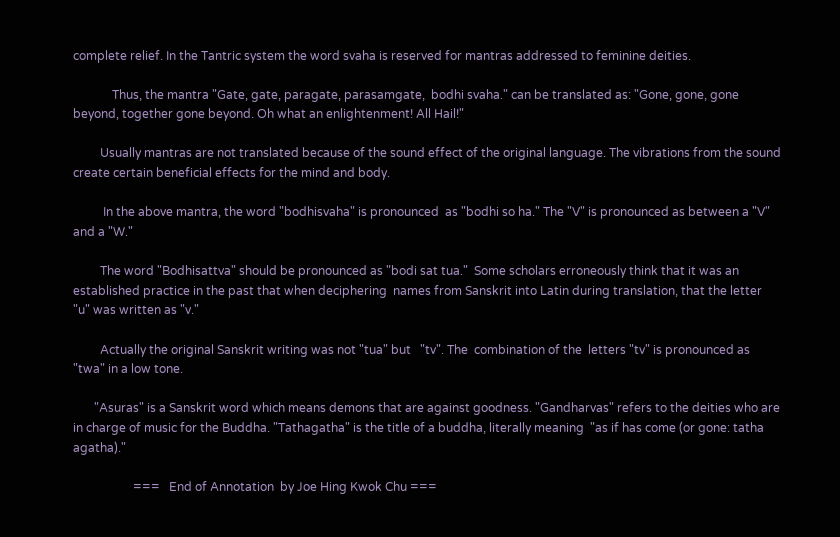complete relief. In the Tantric system the word svaha is reserved for mantras addressed to feminine deities.

             Thus, the mantra "Gate, gate, paragate, parasamgate,  bodhi svaha." can be translated as: "Gone, gone, gone beyond, together gone beyond. Oh what an enlightenment! All Hail!"

         Usually mantras are not translated because of the sound effect of the original language. The vibrations from the sound  create certain beneficial effects for the mind and body.

          In the above mantra, the word "bodhisvaha" is pronounced  as "bodhi so ha." The "V" is pronounced as between a "V" and a "W."

         The word "Bodhisattva" should be pronounced as "bodi sat tua."  Some scholars erroneously think that it was an established practice in the past that when deciphering  names from Sanskrit into Latin during translation, that the letter "u" was written as "v."

         Actually the original Sanskrit writing was not "tua" but   "tv". The  combination of the  letters "tv" is pronounced as "twa" in a low tone.

       "Asuras" is a Sanskrit word which means demons that are against goodness. "Gandharvas" refers to the deities who are  in charge of music for the Buddha. "Tathagatha" is the title of a buddha, literally meaning  "as if has come (or gone: tatha agatha)."

                    ===   End of Annotation  by Joe Hing Kwok Chu ===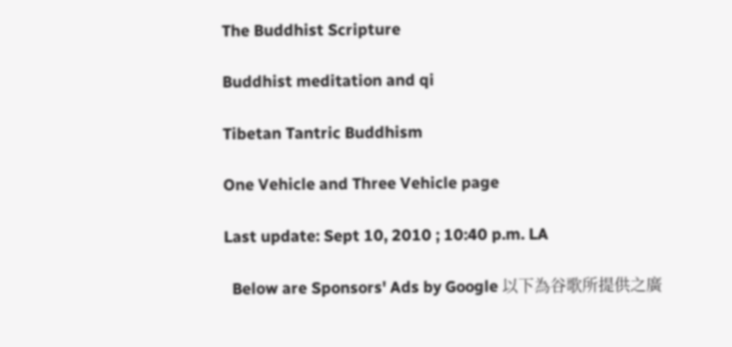The Buddhist Scripture

Buddhist meditation and qi

Tibetan Tantric Buddhism

One Vehicle and Three Vehicle page

Last update: Sept 10, 2010 ; 10:40 p.m. LA

  Below are Sponsors' Ads by Google 以下為谷歌所提供之廣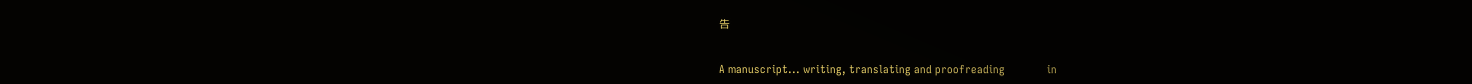告


A manuscript... writing, translating and proofreading              in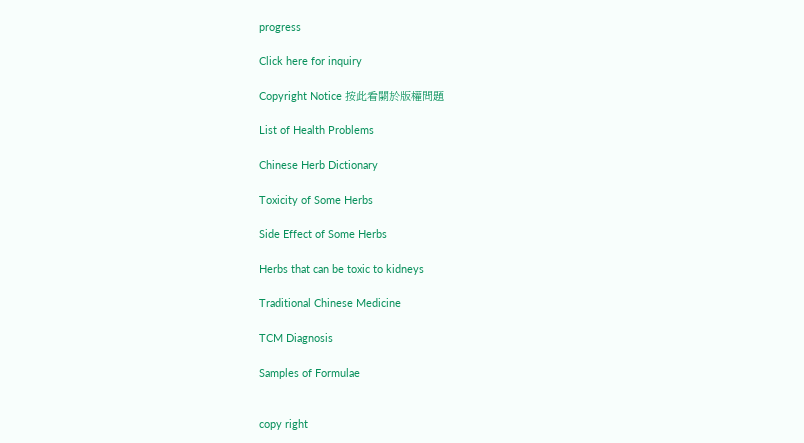progress

Click here for inquiry

Copyright Notice 按此看關於版權問題

List of Health Problems

Chinese Herb Dictionary

Toxicity of Some Herbs

Side Effect of Some Herbs

Herbs that can be toxic to kidneys

Traditional Chinese Medicine

TCM Diagnosis

Samples of Formulae


copy right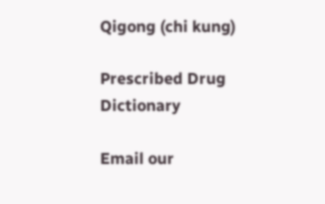Qigong (chi kung)

Prescribed Drug Dictionary

Email our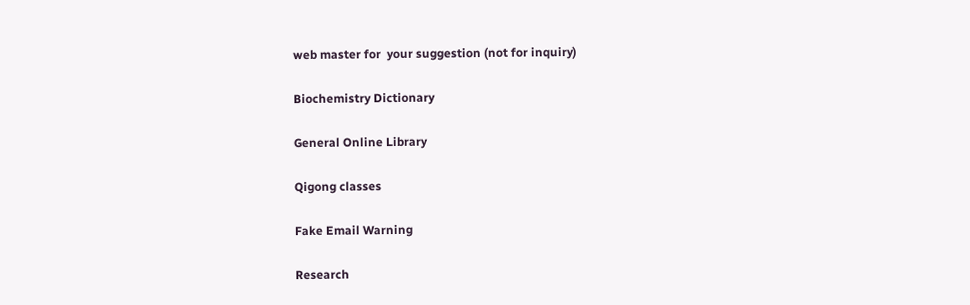web master for  your suggestion (not for inquiry)

Biochemistry Dictionary

General Online Library

Qigong classes

Fake Email Warning

Research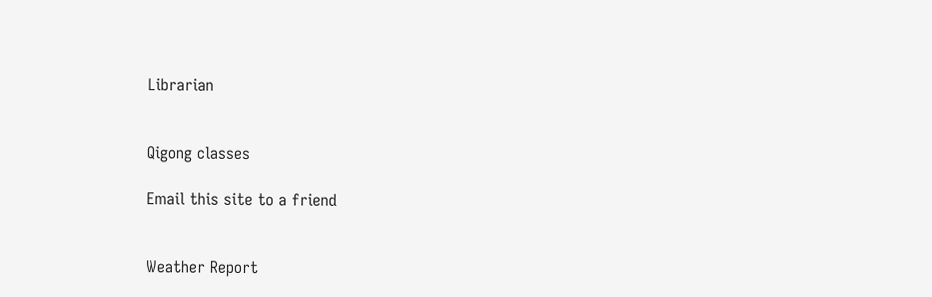Librarian


Qigong classes

Email this site to a friend


Weather Report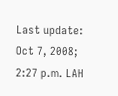Last update: Oct 7, 2008; 2:27 p.m. LAH